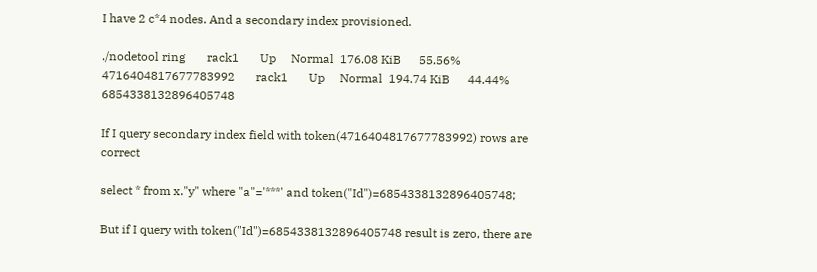I have 2 c*4 nodes. And a secondary index provisioned.

./nodetool ring       rack1       Up     Normal  176.08 KiB      55.56%              4716404817677783992       rack1       Up     Normal  194.74 KiB      44.44%              6854338132896405748

If I query secondary index field with token(4716404817677783992) rows are correct

select * from x."y" where "a"='***' and token("Id")=6854338132896405748;

But if I query with token("Id")=6854338132896405748 result is zero, there are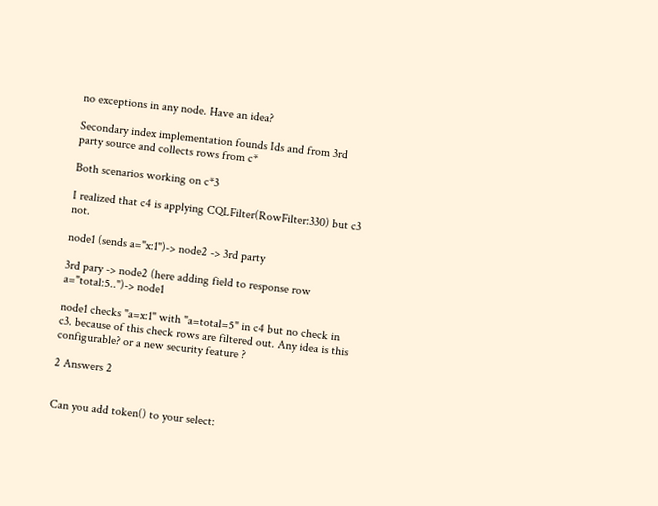no exceptions in any node. Have an idea?

Secondary index implementation founds Ids and from 3rd party source and collects rows from c*

Both scenarios working on c*3

I realized that c4 is applying CQLFilter(RowFilter:330) but c3 not.

node1 (sends a="x:1")-> node2 -> 3rd party

3rd pary -> node2 (here adding field to response row a="total:5..")-> node1

node1 checks "a=x:1" with "a=total=5" in c4 but no check in c3. because of this check rows are filtered out. Any idea is this configurable? or a new security feature ?

2 Answers 2


Can you add token() to your select: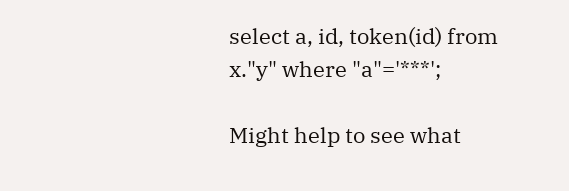select a, id, token(id) from x."y" where "a"='***';

Might help to see what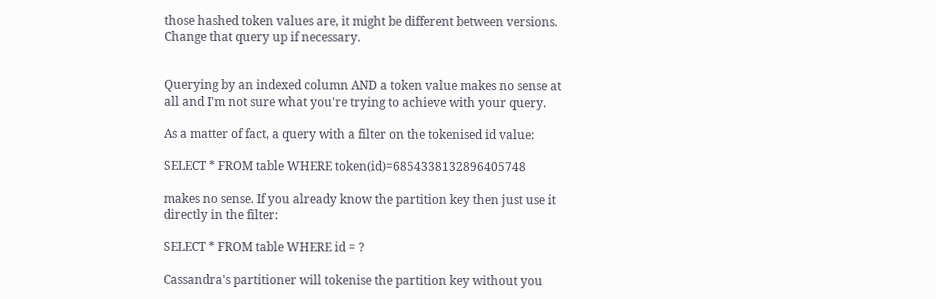those hashed token values are, it might be different between versions. Change that query up if necessary.


Querying by an indexed column AND a token value makes no sense at all and I'm not sure what you're trying to achieve with your query.

As a matter of fact, a query with a filter on the tokenised id value:

SELECT * FROM table WHERE token(id)=6854338132896405748

makes no sense. If you already know the partition key then just use it directly in the filter:

SELECT * FROM table WHERE id = ?

Cassandra's partitioner will tokenise the partition key without you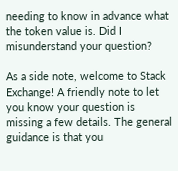needing to know in advance what the token value is. Did I misunderstand your question?

As a side note, welcome to Stack Exchange! A friendly note to let you know your question is missing a few details. The general guidance is that you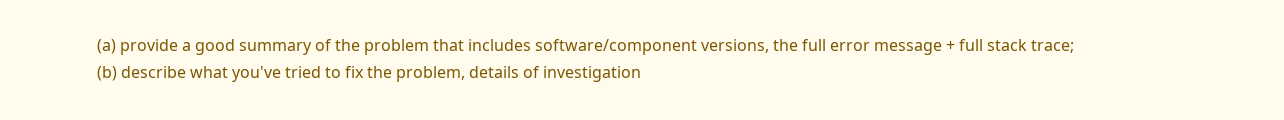(a) provide a good summary of the problem that includes software/component versions, the full error message + full stack trace; (b) describe what you've tried to fix the problem, details of investigation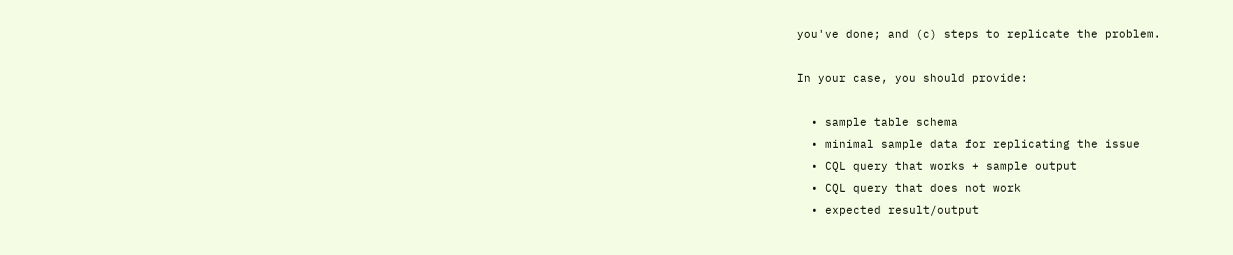you've done; and (c) steps to replicate the problem.

In your case, you should provide:

  • sample table schema
  • minimal sample data for replicating the issue
  • CQL query that works + sample output
  • CQL query that does not work
  • expected result/output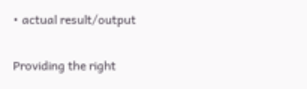• actual result/output

Providing the right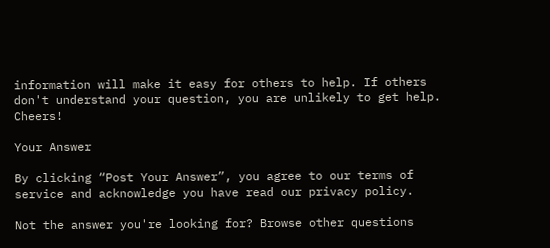information will make it easy for others to help. If others don't understand your question, you are unlikely to get help. Cheers!

Your Answer

By clicking “Post Your Answer”, you agree to our terms of service and acknowledge you have read our privacy policy.

Not the answer you're looking for? Browse other questions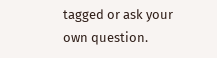tagged or ask your own question.